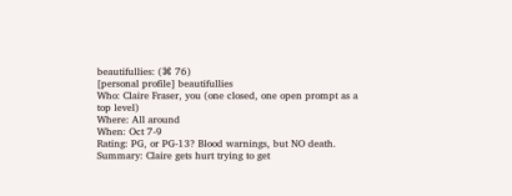beautifullies: (⌘ 76)
[personal profile] beautifullies
Who: Claire Fraser, you (one closed, one open prompt as a top level)
Where: All around
When: Oct 7-9
Rating: PG, or PG-13? Blood warnings, but NO death.
Summary: Claire gets hurt trying to get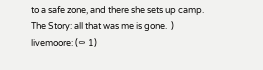to a safe zone, and there she sets up camp.
The Story: all that was me is gone.  )
livemoore: (⚰ 1)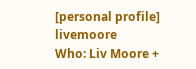[personal profile] livemoore
Who: Liv Moore +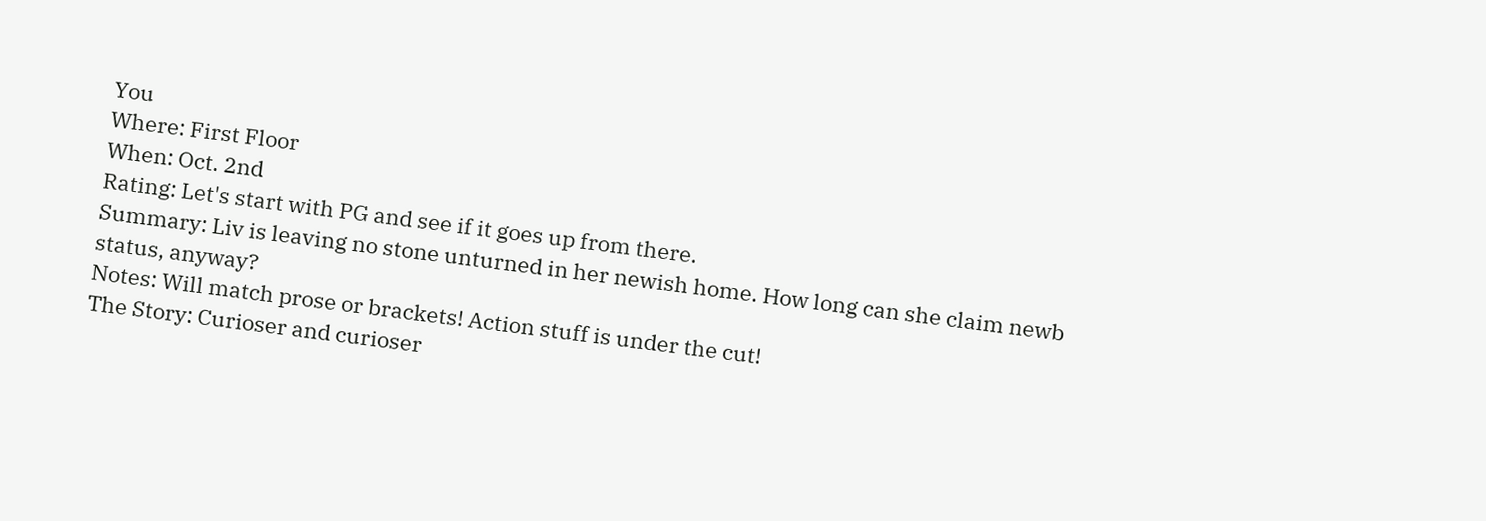You
Where: First Floor
When: Oct. 2nd
Rating: Let's start with PG and see if it goes up from there.
Summary: Liv is leaving no stone unturned in her newish home. How long can she claim newb status, anyway?
Notes: Will match prose or brackets! Action stuff is under the cut!
The Story: Curioser and curioser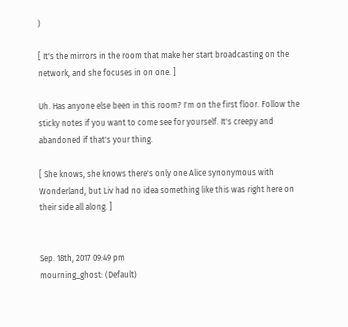)

[ It's the mirrors in the room that make her start broadcasting on the network, and she focuses in on one. ]

Uh. Has anyone else been in this room? I'm on the first floor. Follow the sticky notes if you want to come see for yourself. It's creepy and abandoned if that's your thing.

[ She knows, she knows there's only one Alice synonymous with Wonderland, but Liv had no idea something like this was right here on their side all along. ]


Sep. 18th, 2017 09:49 pm
mourning_ghost: (Default)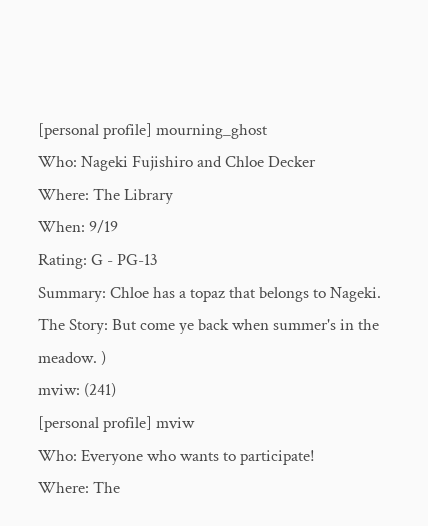[personal profile] mourning_ghost
Who: Nageki Fujishiro and Chloe Decker
Where: The Library
When: 9/19
Rating: G - PG-13
Summary: Chloe has a topaz that belongs to Nageki.
The Story: But come ye back when summer's in the meadow. )
mviw: (241)
[personal profile] mviw
Who: Everyone who wants to participate!
Where: The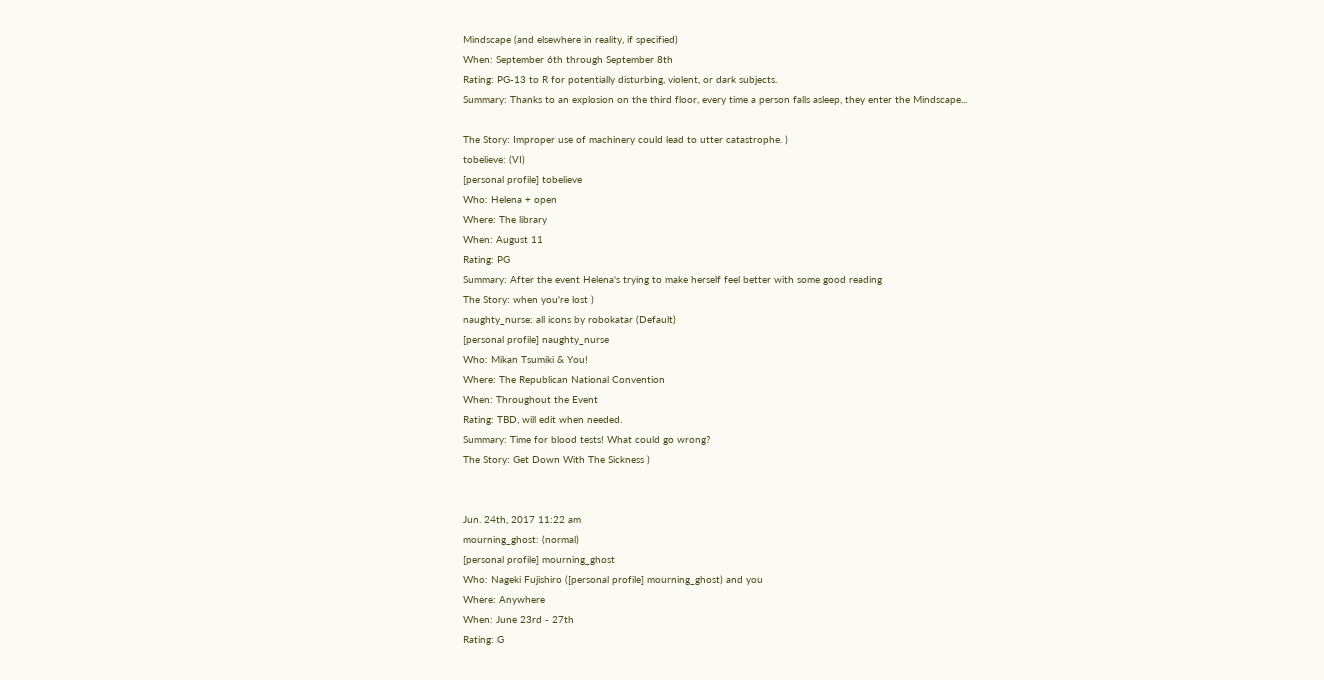Mindscape (and elsewhere in reality, if specified)
When: September 6th through September 8th
Rating: PG-13 to R for potentially disturbing, violent, or dark subjects.
Summary: Thanks to an explosion on the third floor, every time a person falls asleep, they enter the Mindscape...

The Story: Improper use of machinery could lead to utter catastrophe. )
tobelieve: (VI)
[personal profile] tobelieve
Who: Helena + open
Where: The library
When: August 11
Rating: PG
Summary: After the event Helena's trying to make herself feel better with some good reading
The Story: when you're lost )
naughty_nurse: all icons by robokatar (Default)
[personal profile] naughty_nurse
Who: Mikan Tsumiki & You!
Where: The Republican National Convention
When: Throughout the Event
Rating: TBD, will edit when needed.
Summary: Time for blood tests! What could go wrong?
The Story: Get Down With The Sickness )


Jun. 24th, 2017 11:22 am
mourning_ghost: (normal)
[personal profile] mourning_ghost
Who: Nageki Fujishiro ([personal profile] mourning_ghost) and you
Where: Anywhere
When: June 23rd - 27th
Rating: G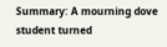Summary: A mourning dove student turned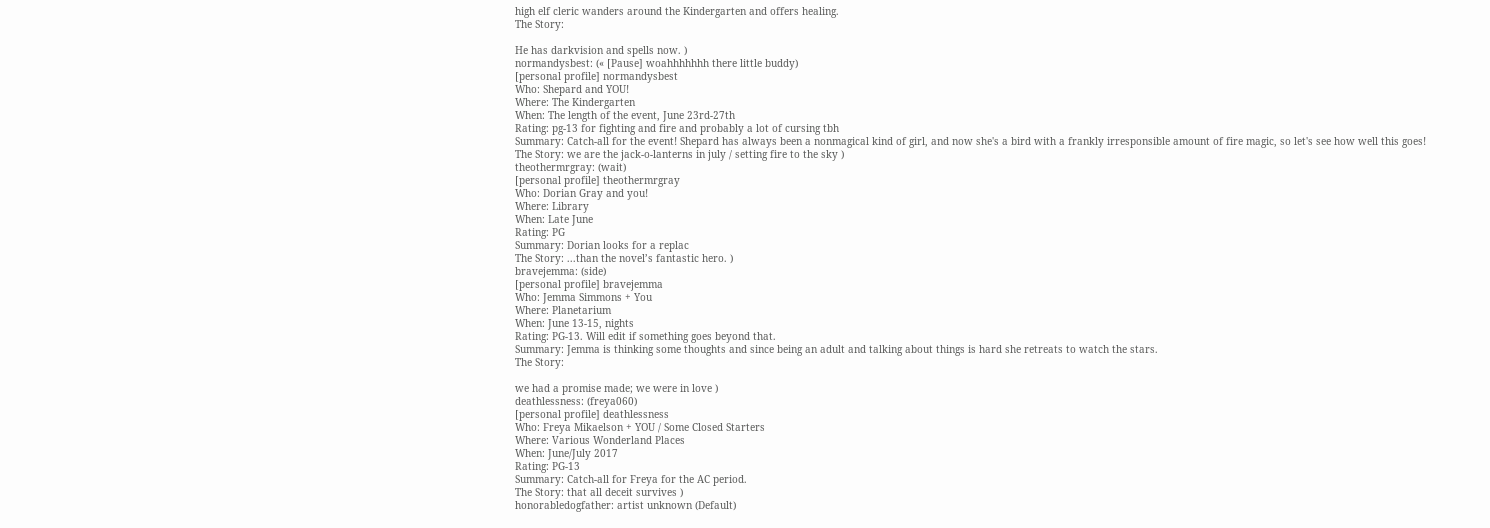high elf cleric wanders around the Kindergarten and offers healing.
The Story:

He has darkvision and spells now. )
normandysbest: (« [Pause] woahhhhhhh there little buddy)
[personal profile] normandysbest
Who: Shepard and YOU!
Where: The Kindergarten
When: The length of the event, June 23rd-27th
Rating: pg-13 for fighting and fire and probably a lot of cursing tbh
Summary: Catch-all for the event! Shepard has always been a nonmagical kind of girl, and now she's a bird with a frankly irresponsible amount of fire magic, so let's see how well this goes!
The Story: we are the jack-o-lanterns in july / setting fire to the sky )
theothermrgray: (wait)
[personal profile] theothermrgray
Who: Dorian Gray and you!
Where: Library
When: Late June
Rating: PG
Summary: Dorian looks for a replac
The Story: ...than the novel’s fantastic hero. )
bravejemma: (side)
[personal profile] bravejemma
Who: Jemma Simmons + You
Where: Planetarium
When: June 13-15, nights
Rating: PG-13. Will edit if something goes beyond that.
Summary: Jemma is thinking some thoughts and since being an adult and talking about things is hard she retreats to watch the stars.
The Story:

we had a promise made; we were in love )
deathlessness: (freya060)
[personal profile] deathlessness
Who: Freya Mikaelson + YOU / Some Closed Starters
Where: Various Wonderland Places
When: June/July 2017
Rating: PG-13
Summary: Catch-all for Freya for the AC period.
The Story: that all deceit survives )
honorabledogfather: artist unknown (Default)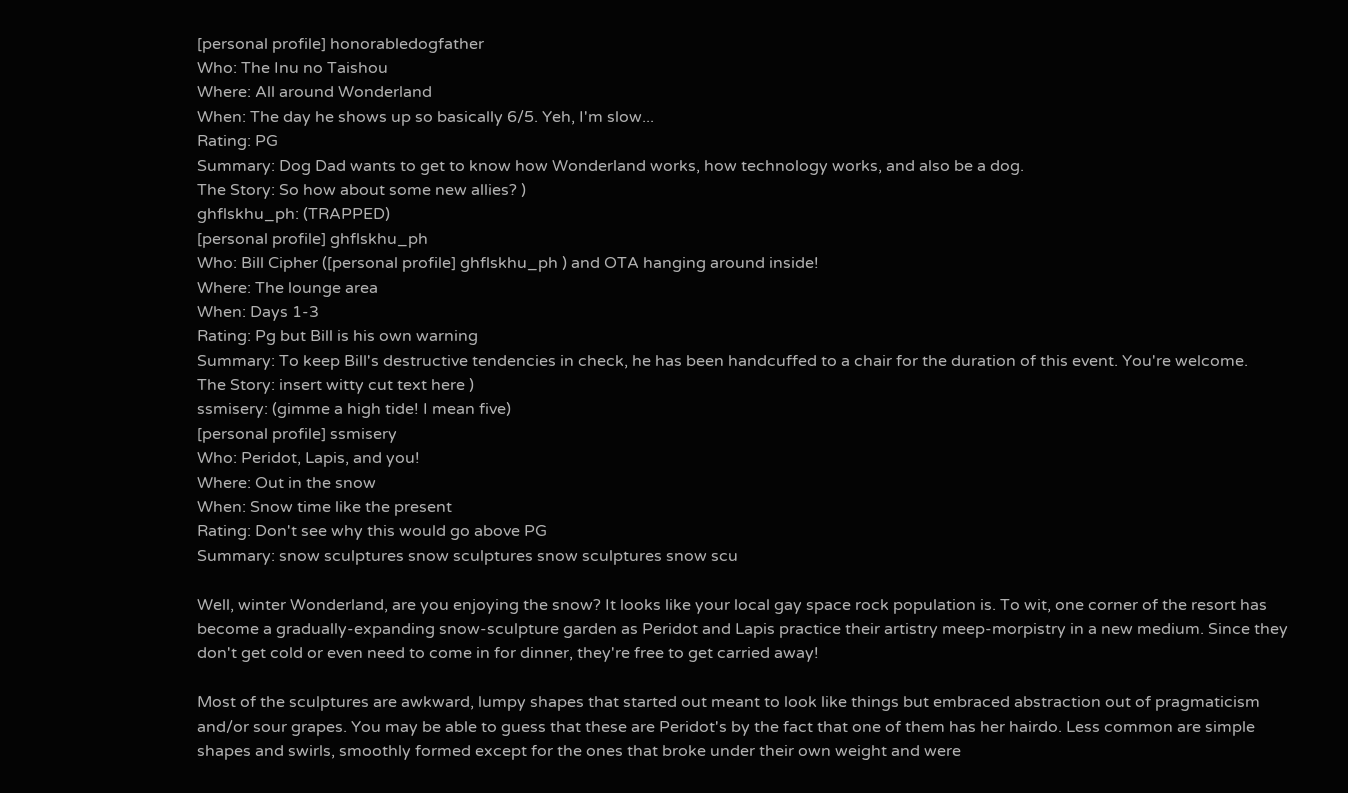[personal profile] honorabledogfather
Who: The Inu no Taishou
Where: All around Wonderland
When: The day he shows up so basically 6/5. Yeh, I'm slow...
Rating: PG
Summary: Dog Dad wants to get to know how Wonderland works, how technology works, and also be a dog.
The Story: So how about some new allies? )
ghflskhu_ph: (TRAPPED)
[personal profile] ghflskhu_ph
Who: Bill Cipher ([personal profile] ghflskhu_ph ) and OTA hanging around inside!
Where: The lounge area
When: Days 1-3
Rating: Pg but Bill is his own warning
Summary: To keep Bill's destructive tendencies in check, he has been handcuffed to a chair for the duration of this event. You're welcome.
The Story: insert witty cut text here )
ssmisery: (gimme a high tide! I mean five)
[personal profile] ssmisery
Who: Peridot, Lapis, and you!
Where: Out in the snow
When: Snow time like the present
Rating: Don't see why this would go above PG
Summary: snow sculptures snow sculptures snow sculptures snow scu

Well, winter Wonderland, are you enjoying the snow? It looks like your local gay space rock population is. To wit, one corner of the resort has become a gradually-expanding snow-sculpture garden as Peridot and Lapis practice their artistry meep-morpistry in a new medium. Since they don't get cold or even need to come in for dinner, they're free to get carried away!

Most of the sculptures are awkward, lumpy shapes that started out meant to look like things but embraced abstraction out of pragmaticism and/or sour grapes. You may be able to guess that these are Peridot's by the fact that one of them has her hairdo. Less common are simple shapes and swirls, smoothly formed except for the ones that broke under their own weight and were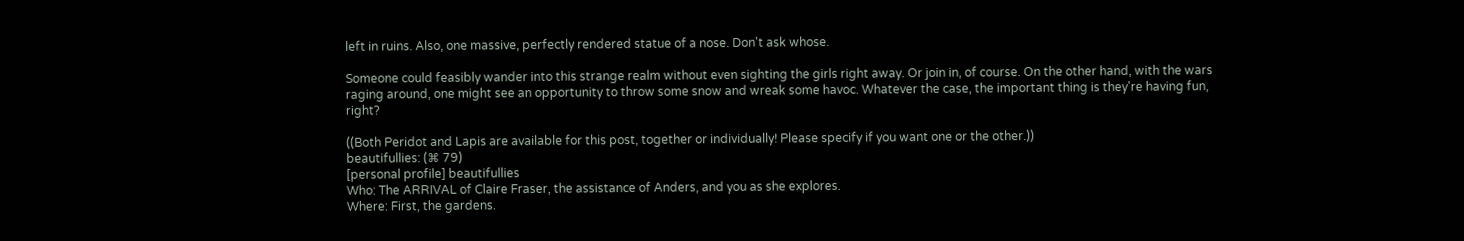left in ruins. Also, one massive, perfectly rendered statue of a nose. Don't ask whose.

Someone could feasibly wander into this strange realm without even sighting the girls right away. Or join in, of course. On the other hand, with the wars raging around, one might see an opportunity to throw some snow and wreak some havoc. Whatever the case, the important thing is they're having fun, right?

((Both Peridot and Lapis are available for this post, together or individually! Please specify if you want one or the other.))
beautifullies: (⌘ 79)
[personal profile] beautifullies
Who: The ARRIVAL of Claire Fraser, the assistance of Anders, and you as she explores.
Where: First, the gardens.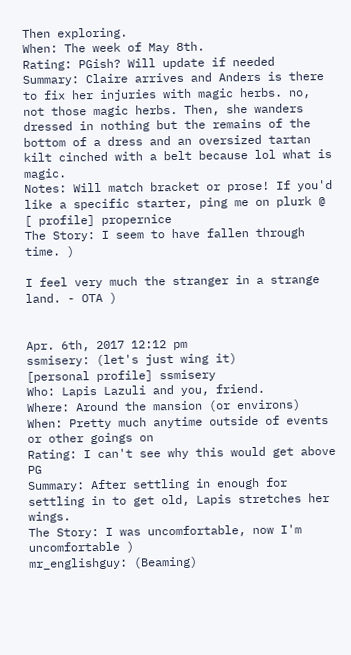Then exploring.
When: The week of May 8th.
Rating: PGish? Will update if needed
Summary: Claire arrives and Anders is there to fix her injuries with magic herbs. no, not those magic herbs. Then, she wanders dressed in nothing but the remains of the bottom of a dress and an oversized tartan kilt cinched with a belt because lol what is magic.
Notes: Will match bracket or prose! If you'd like a specific starter, ping me on plurk @ [ profile] propernice
The Story: I seem to have fallen through time. )

I feel very much the stranger in a strange land. - OTA )


Apr. 6th, 2017 12:12 pm
ssmisery: (let's just wing it)
[personal profile] ssmisery
Who: Lapis Lazuli and you, friend.
Where: Around the mansion (or environs)
When: Pretty much anytime outside of events or other goings on
Rating: I can't see why this would get above PG
Summary: After settling in enough for settling in to get old, Lapis stretches her wings.
The Story: I was uncomfortable, now I'm uncomfortable )
mr_englishguy: (Beaming)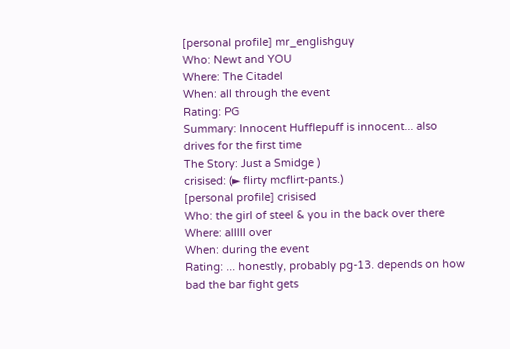[personal profile] mr_englishguy
Who: Newt and YOU
Where: The Citadel
When: all through the event
Rating: PG
Summary: Innocent Hufflepuff is innocent... also drives for the first time
The Story: Just a Smidge )
crisised: (► flirty mcflirt-pants.)
[personal profile] crisised
Who: the girl of steel & you in the back over there
Where: alllll over
When: during the event
Rating: ... honestly, probably pg-13. depends on how bad the bar fight gets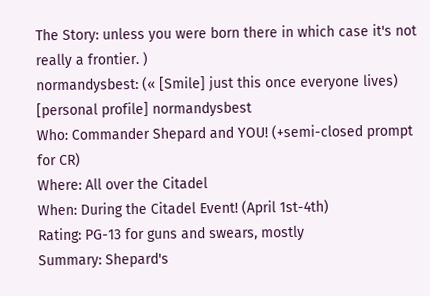The Story: unless you were born there in which case it's not really a frontier. )
normandysbest: (« [Smile] just this once everyone lives)
[personal profile] normandysbest
Who: Commander Shepard and YOU! (+semi-closed prompt for CR)
Where: All over the Citadel
When: During the Citadel Event! (April 1st-4th)
Rating: PG-13 for guns and swears, mostly
Summary: Shepard's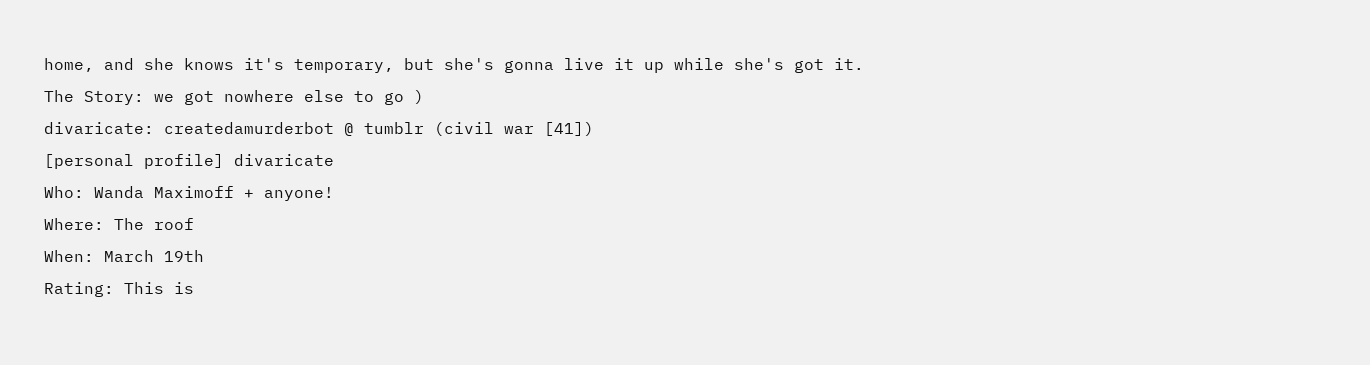home, and she knows it's temporary, but she's gonna live it up while she's got it.
The Story: we got nowhere else to go )
divaricate: createdamurderbot @ tumblr (civil war [41])
[personal profile] divaricate
Who: Wanda Maximoff + anyone!
Where: The roof
When: March 19th
Rating: This is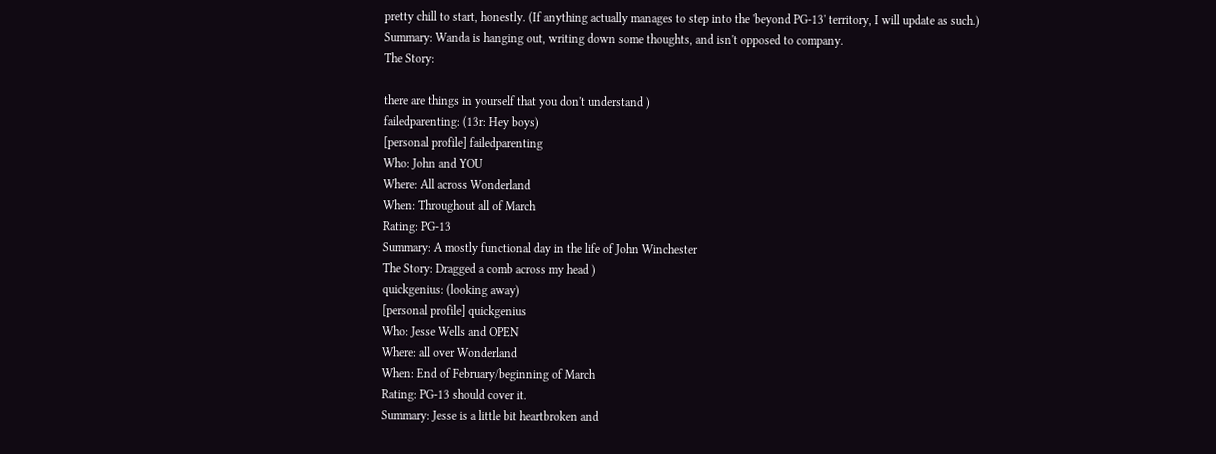pretty chill to start, honestly. (If anything actually manages to step into the 'beyond PG-13' territory, I will update as such.)
Summary: Wanda is hanging out, writing down some thoughts, and isn't opposed to company.
The Story:

there are things in yourself that you don't understand )
failedparenting: (13r: Hey boys)
[personal profile] failedparenting
Who: John and YOU
Where: All across Wonderland
When: Throughout all of March
Rating: PG-13
Summary: A mostly functional day in the life of John Winchester
The Story: Dragged a comb across my head )
quickgenius: (looking away)
[personal profile] quickgenius
Who: Jesse Wells and OPEN
Where: all over Wonderland
When: End of February/beginning of March
Rating: PG-13 should cover it.
Summary: Jesse is a little bit heartbroken and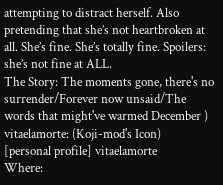attempting to distract herself. Also pretending that she’s not heartbroken at all. She’s fine. She’s totally fine. Spoilers: she’s not fine at ALL.
The Story: The moments gone, there's no surrender/Forever now unsaid/The words that might've warmed December )
vitaelamorte: (Koji-mod's Icon)
[personal profile] vitaelamorte
Where: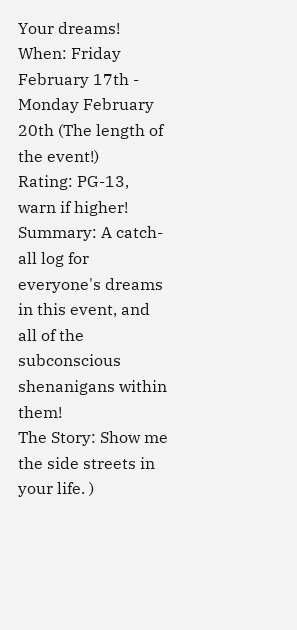Your dreams!
When: Friday February 17th - Monday February 20th (The length of the event!)
Rating: PG-13, warn if higher!
Summary: A catch-all log for everyone's dreams in this event, and all of the subconscious shenanigans within them!
The Story: Show me the side streets in your life. )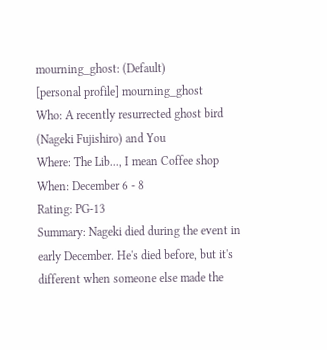mourning_ghost: (Default)
[personal profile] mourning_ghost
Who: A recently resurrected ghost bird (Nageki Fujishiro) and You
Where: The Lib..., I mean Coffee shop
When: December 6 - 8
Rating: PG-13
Summary: Nageki died during the event in early December. He's died before, but it's different when someone else made the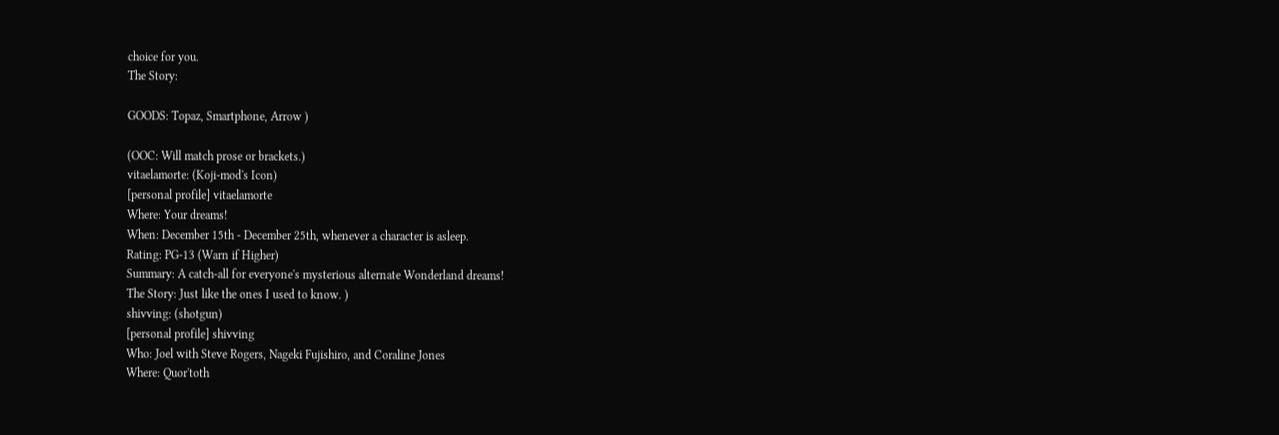choice for you.
The Story:

GOODS: Topaz, Smartphone, Arrow )

(OOC: Will match prose or brackets.)
vitaelamorte: (Koji-mod's Icon)
[personal profile] vitaelamorte
Where: Your dreams!
When: December 15th - December 25th, whenever a character is asleep.
Rating: PG-13 (Warn if Higher)
Summary: A catch-all for everyone's mysterious alternate Wonderland dreams!
The Story: Just like the ones I used to know. )
shivving: (shotgun)
[personal profile] shivving
Who: Joel with Steve Rogers, Nageki Fujishiro, and Coraline Jones
Where: Quor'toth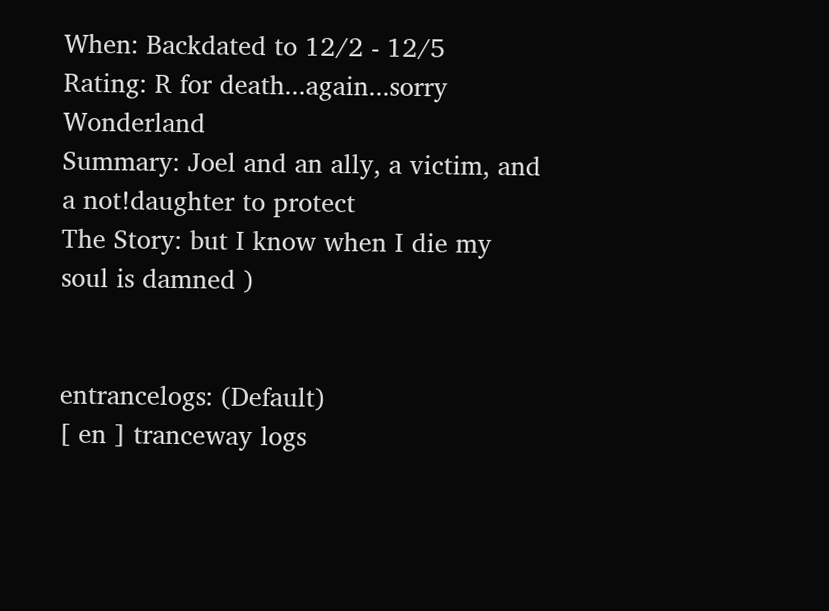When: Backdated to 12/2 - 12/5
Rating: R for death...again...sorry Wonderland
Summary: Joel and an ally, a victim, and a not!daughter to protect
The Story: but I know when I die my soul is damned )


entrancelogs: (Default)
[ en ] tranceway logs